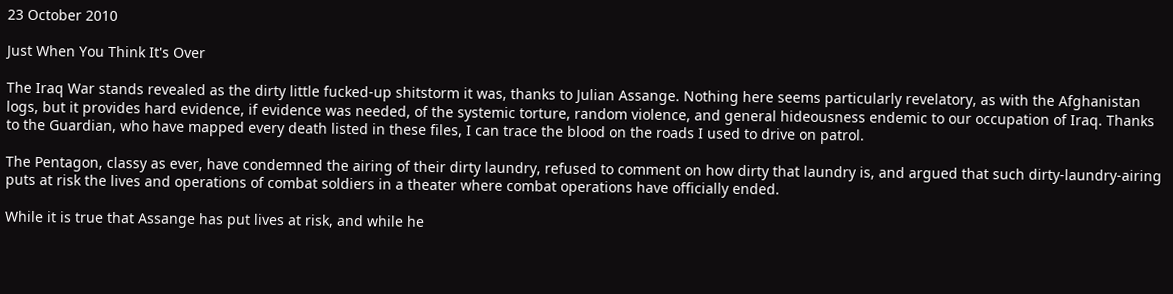23 October 2010

Just When You Think It's Over

The Iraq War stands revealed as the dirty little fucked-up shitstorm it was, thanks to Julian Assange. Nothing here seems particularly revelatory, as with the Afghanistan logs, but it provides hard evidence, if evidence was needed, of the systemic torture, random violence, and general hideousness endemic to our occupation of Iraq. Thanks to the Guardian, who have mapped every death listed in these files, I can trace the blood on the roads I used to drive on patrol.

The Pentagon, classy as ever, have condemned the airing of their dirty laundry, refused to comment on how dirty that laundry is, and argued that such dirty-laundry-airing puts at risk the lives and operations of combat soldiers in a theater where combat operations have officially ended.

While it is true that Assange has put lives at risk, and while he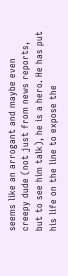seems like an arrogant and maybe even creepy dude (not just from news reports, but to see him talk), he is a hero. He has put his life on the line to expose the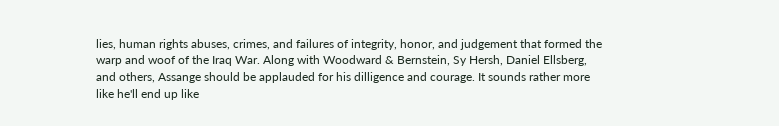lies, human rights abuses, crimes, and failures of integrity, honor, and judgement that formed the warp and woof of the Iraq War. Along with Woodward & Bernstein, Sy Hersh, Daniel Ellsberg, and others, Assange should be applauded for his dilligence and courage. It sounds rather more like he'll end up like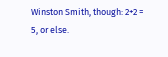Winston Smith, though: 2+2 = 5, or else.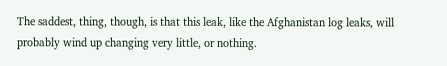The saddest, thing, though, is that this leak, like the Afghanistan log leaks, will probably wind up changing very little, or nothing.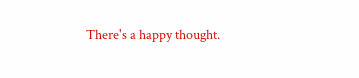There's a happy thought.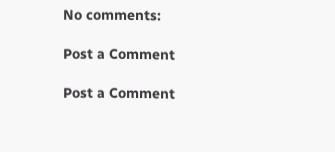No comments:

Post a Comment

Post a Comment